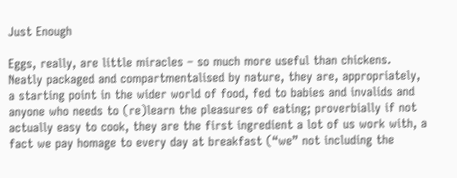Just Enough

Eggs, really, are little miracles – so much more useful than chickens. Neatly packaged and compartmentalised by nature, they are, appropriately, a starting point in the wider world of food, fed to babies and invalids and anyone who needs to (re)learn the pleasures of eating; proverbially if not actually easy to cook, they are the first ingredient a lot of us work with, a fact we pay homage to every day at breakfast (“we” not including the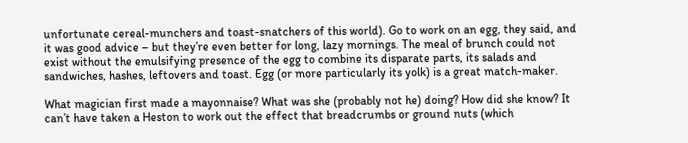unfortunate cereal-munchers and toast-snatchers of this world). Go to work on an egg, they said, and it was good advice – but they’re even better for long, lazy mornings. The meal of brunch could not exist without the emulsifying presence of the egg to combine its disparate parts, its salads and sandwiches, hashes, leftovers and toast. Egg (or more particularly its yolk) is a great match-maker.

What magician first made a mayonnaise? What was she (probably not he) doing? How did she know? It can’t have taken a Heston to work out the effect that breadcrumbs or ground nuts (which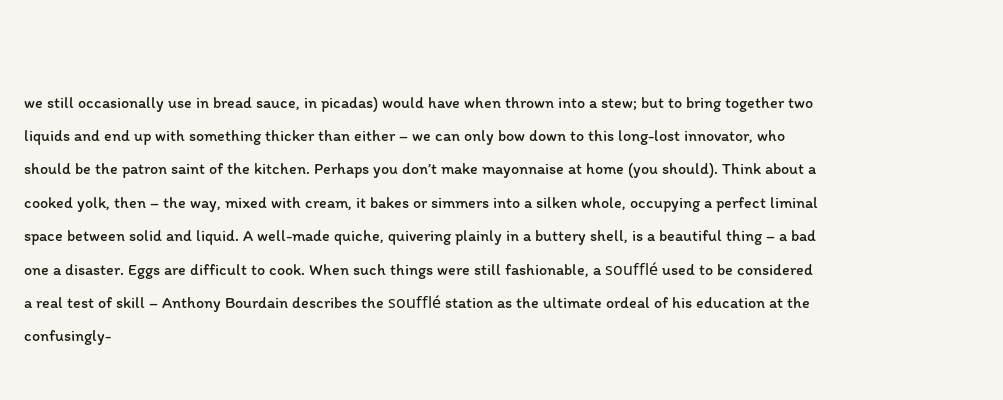we still occasionally use in bread sauce, in picadas) would have when thrown into a stew; but to bring together two liquids and end up with something thicker than either – we can only bow down to this long-lost innovator, who should be the patron saint of the kitchen. Perhaps you don’t make mayonnaise at home (you should). Think about a cooked yolk, then – the way, mixed with cream, it bakes or simmers into a silken whole, occupying a perfect liminal space between solid and liquid. A well-made quiche, quivering plainly in a buttery shell, is a beautiful thing – a bad one a disaster. Eggs are difficult to cook. When such things were still fashionable, a soufflé used to be considered a real test of skill – Anthony Bourdain describes the soufflé station as the ultimate ordeal of his education at the confusingly-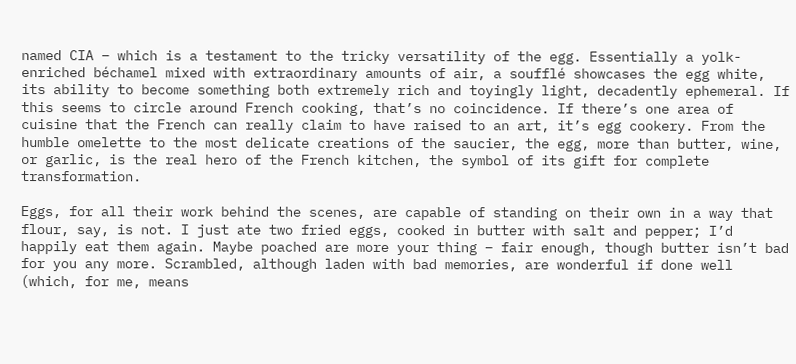named CIA – which is a testament to the tricky versatility of the egg. Essentially a yolk-enriched béchamel mixed with extraordinary amounts of air, a soufflé showcases the egg white, its ability to become something both extremely rich and toyingly light, decadently ephemeral. If this seems to circle around French cooking, that’s no coincidence. If there’s one area of cuisine that the French can really claim to have raised to an art, it’s egg cookery. From the humble omelette to the most delicate creations of the saucier, the egg, more than butter, wine, or garlic, is the real hero of the French kitchen, the symbol of its gift for complete transformation.

Eggs, for all their work behind the scenes, are capable of standing on their own in a way that flour, say, is not. I just ate two fried eggs, cooked in butter with salt and pepper; I’d happily eat them again. Maybe poached are more your thing – fair enough, though butter isn’t bad for you any more. Scrambled, although laden with bad memories, are wonderful if done well (which, for me, means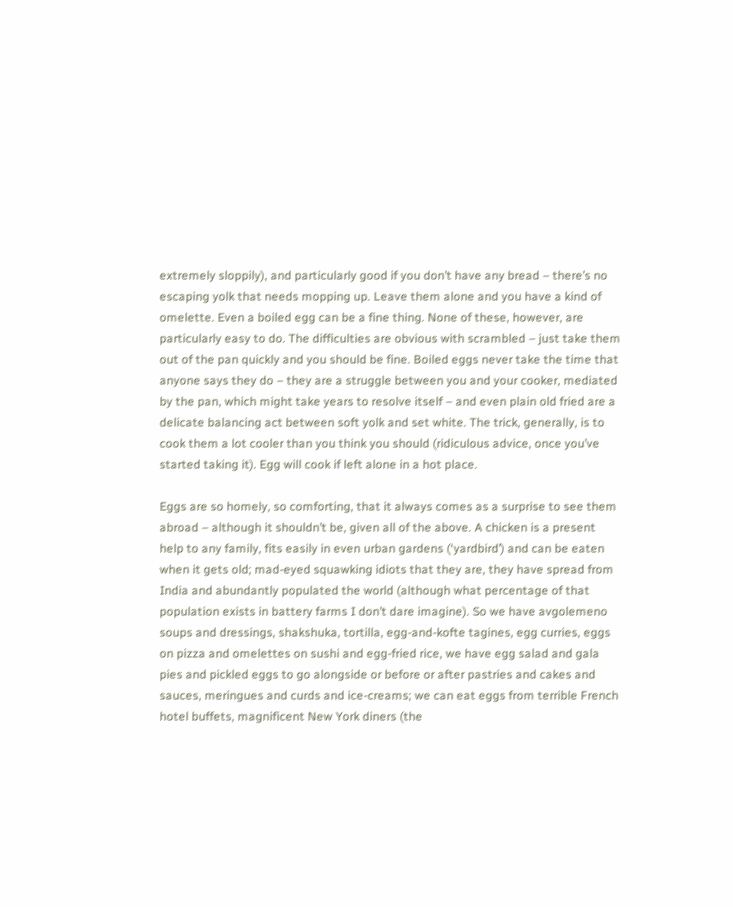extremely sloppily), and particularly good if you don’t have any bread – there’s no escaping yolk that needs mopping up. Leave them alone and you have a kind of omelette. Even a boiled egg can be a fine thing. None of these, however, are particularly easy to do. The difficulties are obvious with scrambled – just take them out of the pan quickly and you should be fine. Boiled eggs never take the time that anyone says they do – they are a struggle between you and your cooker, mediated by the pan, which might take years to resolve itself – and even plain old fried are a delicate balancing act between soft yolk and set white. The trick, generally, is to cook them a lot cooler than you think you should (ridiculous advice, once you’ve started taking it). Egg will cook if left alone in a hot place.

Eggs are so homely, so comforting, that it always comes as a surprise to see them abroad – although it shouldn’t be, given all of the above. A chicken is a present help to any family, fits easily in even urban gardens (‘yardbird’) and can be eaten when it gets old; mad-eyed squawking idiots that they are, they have spread from India and abundantly populated the world (although what percentage of that population exists in battery farms I don’t dare imagine). So we have avgolemeno soups and dressings, shakshuka, tortilla, egg-and-kofte tagines, egg curries, eggs on pizza and omelettes on sushi and egg-fried rice, we have egg salad and gala pies and pickled eggs to go alongside or before or after pastries and cakes and sauces, meringues and curds and ice-creams; we can eat eggs from terrible French hotel buffets, magnificent New York diners (the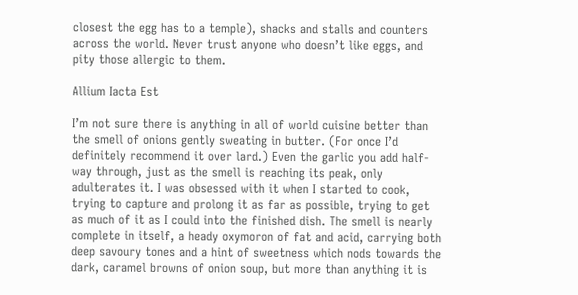closest the egg has to a temple), shacks and stalls and counters across the world. Never trust anyone who doesn’t like eggs, and pity those allergic to them.

Allium Iacta Est

I’m not sure there is anything in all of world cuisine better than the smell of onions gently sweating in butter. (For once I’d definitely recommend it over lard.) Even the garlic you add half-way through, just as the smell is reaching its peak, only adulterates it. I was obsessed with it when I started to cook, trying to capture and prolong it as far as possible, trying to get as much of it as I could into the finished dish. The smell is nearly complete in itself, a heady oxymoron of fat and acid, carrying both deep savoury tones and a hint of sweetness which nods towards the dark, caramel browns of onion soup, but more than anything it is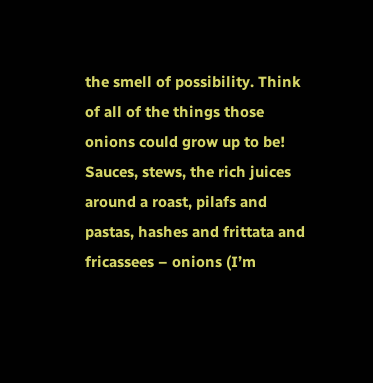the smell of possibility. Think of all of the things those onions could grow up to be! Sauces, stews, the rich juices around a roast, pilafs and pastas, hashes and frittata and fricassees – onions (I’m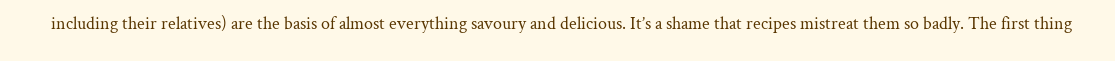including their relatives) are the basis of almost everything savoury and delicious. It’s a shame that recipes mistreat them so badly. The first thing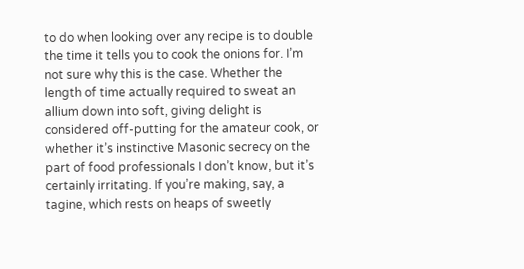to do when looking over any recipe is to double the time it tells you to cook the onions for. I’m not sure why this is the case. Whether the length of time actually required to sweat an allium down into soft, giving delight is considered off-putting for the amateur cook, or whether it’s instinctive Masonic secrecy on the part of food professionals I don’t know, but it’s certainly irritating. If you’re making, say, a tagine, which rests on heaps of sweetly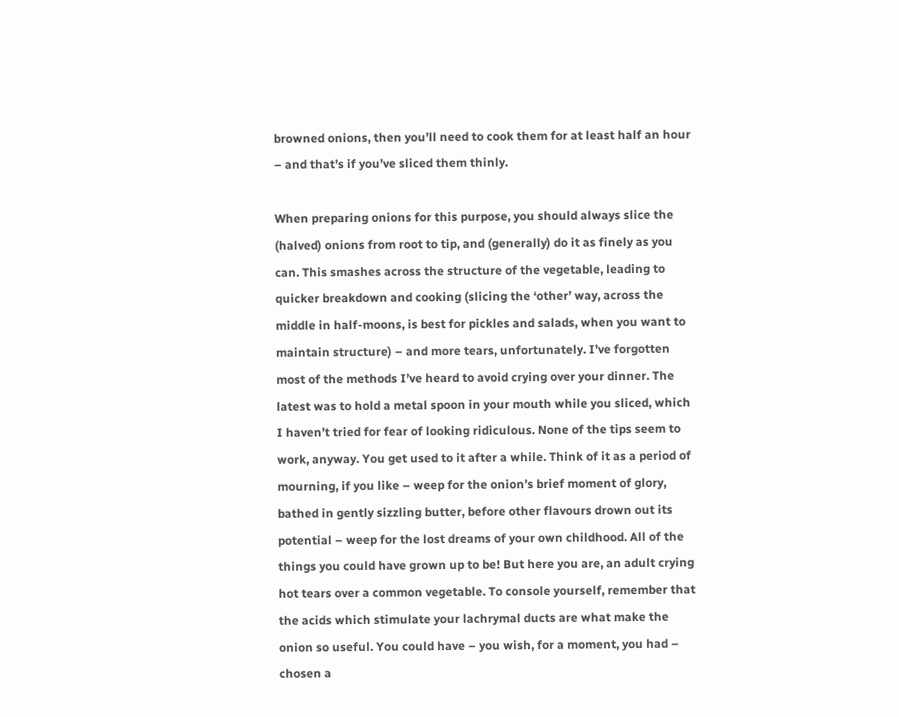browned onions, then you’ll need to cook them for at least half an hour – and that’s if you’ve sliced them thinly.

When preparing onions for this purpose, you should always slice the (halved) onions from root to tip, and (generally) do it as finely as you can. This smashes across the structure of the vegetable, leading to quicker breakdown and cooking (slicing the ‘other’ way, across the middle in half-moons, is best for pickles and salads, when you want to maintain structure) – and more tears, unfortunately. I’ve forgotten most of the methods I’ve heard to avoid crying over your dinner. The latest was to hold a metal spoon in your mouth while you sliced, which I haven’t tried for fear of looking ridiculous. None of the tips seem to work, anyway. You get used to it after a while. Think of it as a period of mourning, if you like – weep for the onion’s brief moment of glory, bathed in gently sizzling butter, before other flavours drown out its potential – weep for the lost dreams of your own childhood. All of the things you could have grown up to be! But here you are, an adult crying hot tears over a common vegetable. To console yourself, remember that the acids which stimulate your lachrymal ducts are what make the onion so useful. You could have – you wish, for a moment, you had – chosen a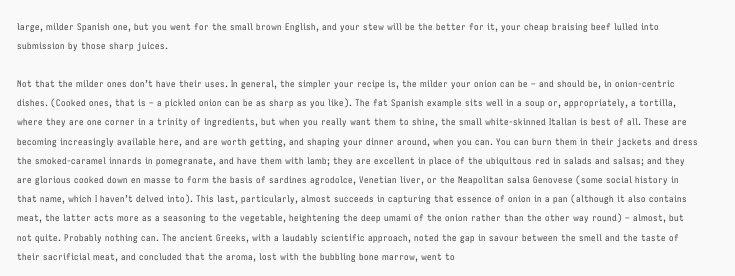large, milder Spanish one, but you went for the small brown English, and your stew will be the better for it, your cheap braising beef lulled into submission by those sharp juices.

Not that the milder ones don’t have their uses. In general, the simpler your recipe is, the milder your onion can be – and should be, in onion-centric dishes. (Cooked ones, that is – a pickled onion can be as sharp as you like). The fat Spanish example sits well in a soup or, appropriately, a tortilla, where they are one corner in a trinity of ingredients, but when you really want them to shine, the small white-skinned Italian is best of all. These are becoming increasingly available here, and are worth getting, and shaping your dinner around, when you can. You can burn them in their jackets and dress the smoked-caramel innards in pomegranate, and have them with lamb; they are excellent in place of the ubiquitous red in salads and salsas; and they are glorious cooked down en masse to form the basis of sardines agrodolce, Venetian liver, or the Neapolitan salsa Genovese (some social history in that name, which I haven’t delved into). This last, particularly, almost succeeds in capturing that essence of onion in a pan (although it also contains meat, the latter acts more as a seasoning to the vegetable, heightening the deep umami of the onion rather than the other way round) – almost, but not quite. Probably nothing can. The ancient Greeks, with a laudably scientific approach, noted the gap in savour between the smell and the taste of their sacrificial meat, and concluded that the aroma, lost with the bubbling bone marrow, went to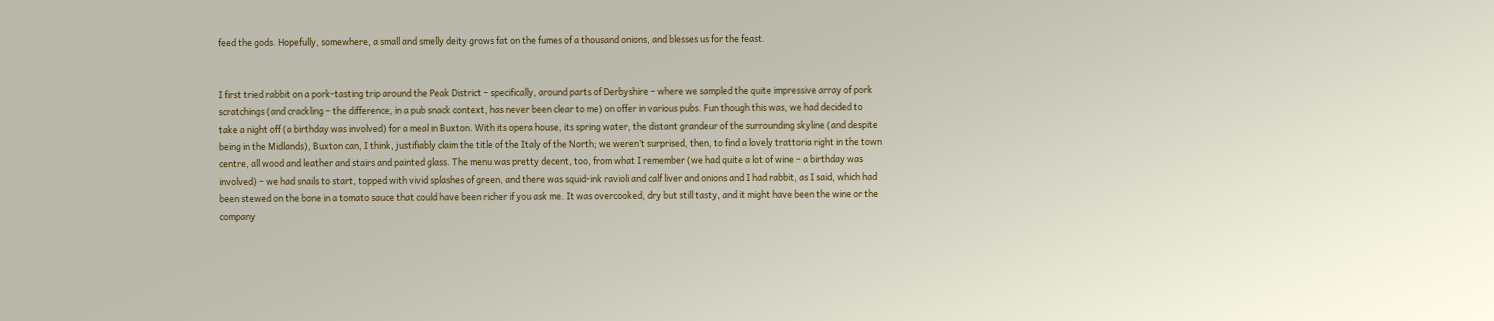feed the gods. Hopefully, somewhere, a small and smelly deity grows fat on the fumes of a thousand onions, and blesses us for the feast.


I first tried rabbit on a pork-tasting trip around the Peak District – specifically, around parts of Derbyshire – where we sampled the quite impressive array of pork scratchings (and crackling – the difference, in a pub snack context, has never been clear to me) on offer in various pubs. Fun though this was, we had decided to take a night off (a birthday was involved) for a meal in Buxton. With its opera house, its spring water, the distant grandeur of the surrounding skyline (and despite being in the Midlands), Buxton can, I think, justifiably claim the title of the Italy of the North; we weren’t surprised, then, to find a lovely trattoria right in the town centre, all wood and leather and stairs and painted glass. The menu was pretty decent, too, from what I remember (we had quite a lot of wine – a birthday was involved) – we had snails to start, topped with vivid splashes of green, and there was squid-ink ravioli and calf liver and onions and I had rabbit, as I said, which had been stewed on the bone in a tomato sauce that could have been richer if you ask me. It was overcooked, dry but still tasty, and it might have been the wine or the company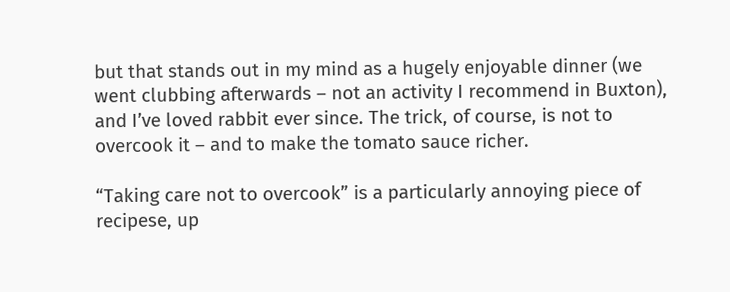but that stands out in my mind as a hugely enjoyable dinner (we went clubbing afterwards – not an activity I recommend in Buxton), and I’ve loved rabbit ever since. The trick, of course, is not to overcook it – and to make the tomato sauce richer.

“Taking care not to overcook” is a particularly annoying piece of recipese, up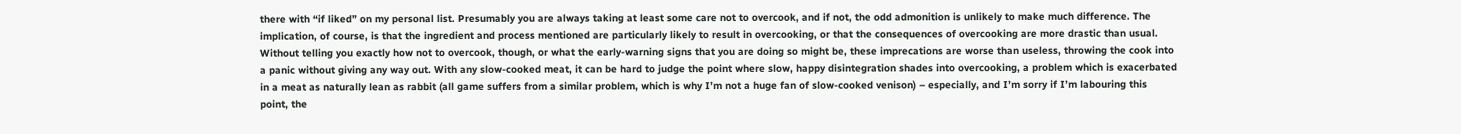there with “if liked” on my personal list. Presumably you are always taking at least some care not to overcook, and if not, the odd admonition is unlikely to make much difference. The implication, of course, is that the ingredient and process mentioned are particularly likely to result in overcooking, or that the consequences of overcooking are more drastic than usual. Without telling you exactly how not to overcook, though, or what the early-warning signs that you are doing so might be, these imprecations are worse than useless, throwing the cook into a panic without giving any way out. With any slow-cooked meat, it can be hard to judge the point where slow, happy disintegration shades into overcooking, a problem which is exacerbated in a meat as naturally lean as rabbit (all game suffers from a similar problem, which is why I’m not a huge fan of slow-cooked venison) – especially, and I’m sorry if I’m labouring this point, the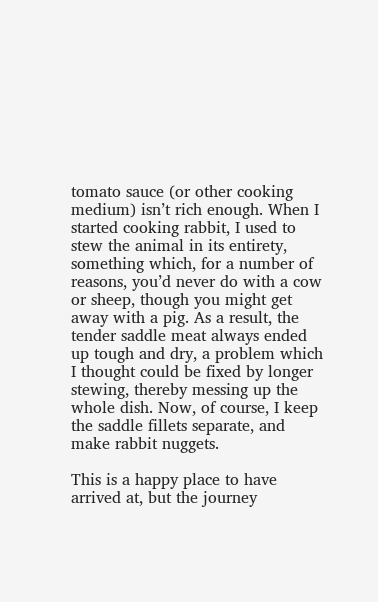tomato sauce (or other cooking medium) isn’t rich enough. When I started cooking rabbit, I used to stew the animal in its entirety, something which, for a number of reasons, you’d never do with a cow or sheep, though you might get away with a pig. As a result, the tender saddle meat always ended up tough and dry, a problem which I thought could be fixed by longer stewing, thereby messing up the whole dish. Now, of course, I keep the saddle fillets separate, and make rabbit nuggets.

This is a happy place to have arrived at, but the journey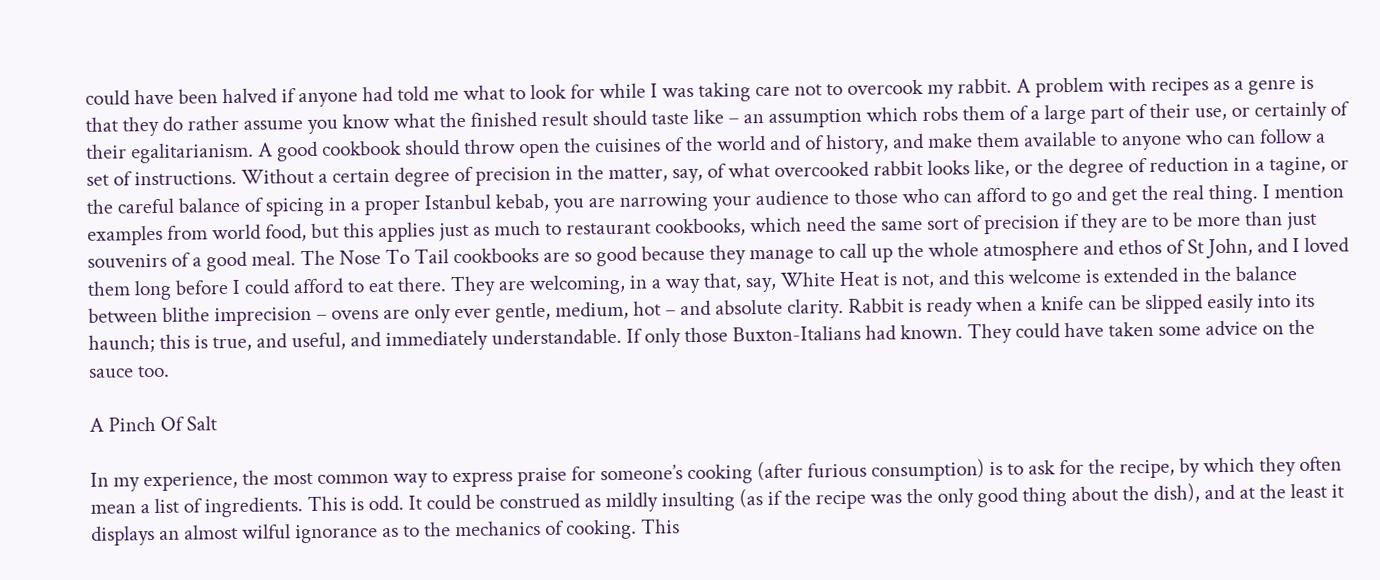could have been halved if anyone had told me what to look for while I was taking care not to overcook my rabbit. A problem with recipes as a genre is that they do rather assume you know what the finished result should taste like – an assumption which robs them of a large part of their use, or certainly of their egalitarianism. A good cookbook should throw open the cuisines of the world and of history, and make them available to anyone who can follow a set of instructions. Without a certain degree of precision in the matter, say, of what overcooked rabbit looks like, or the degree of reduction in a tagine, or the careful balance of spicing in a proper Istanbul kebab, you are narrowing your audience to those who can afford to go and get the real thing. I mention examples from world food, but this applies just as much to restaurant cookbooks, which need the same sort of precision if they are to be more than just souvenirs of a good meal. The Nose To Tail cookbooks are so good because they manage to call up the whole atmosphere and ethos of St John, and I loved them long before I could afford to eat there. They are welcoming, in a way that, say, White Heat is not, and this welcome is extended in the balance between blithe imprecision – ovens are only ever gentle, medium, hot – and absolute clarity. Rabbit is ready when a knife can be slipped easily into its haunch; this is true, and useful, and immediately understandable. If only those Buxton-Italians had known. They could have taken some advice on the sauce too.

A Pinch Of Salt

In my experience, the most common way to express praise for someone’s cooking (after furious consumption) is to ask for the recipe, by which they often mean a list of ingredients. This is odd. It could be construed as mildly insulting (as if the recipe was the only good thing about the dish), and at the least it displays an almost wilful ignorance as to the mechanics of cooking. This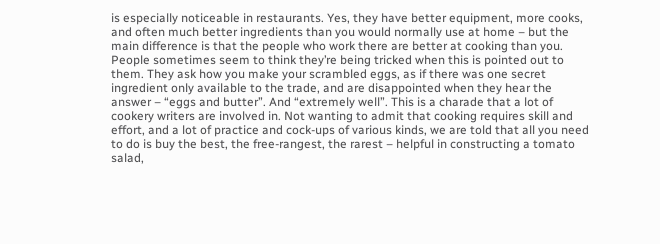is especially noticeable in restaurants. Yes, they have better equipment, more cooks, and often much better ingredients than you would normally use at home – but the main difference is that the people who work there are better at cooking than you. People sometimes seem to think they’re being tricked when this is pointed out to them. They ask how you make your scrambled eggs, as if there was one secret ingredient only available to the trade, and are disappointed when they hear the answer – “eggs and butter”. And “extremely well”. This is a charade that a lot of cookery writers are involved in. Not wanting to admit that cooking requires skill and effort, and a lot of practice and cock-ups of various kinds, we are told that all you need to do is buy the best, the free-rangest, the rarest – helpful in constructing a tomato salad,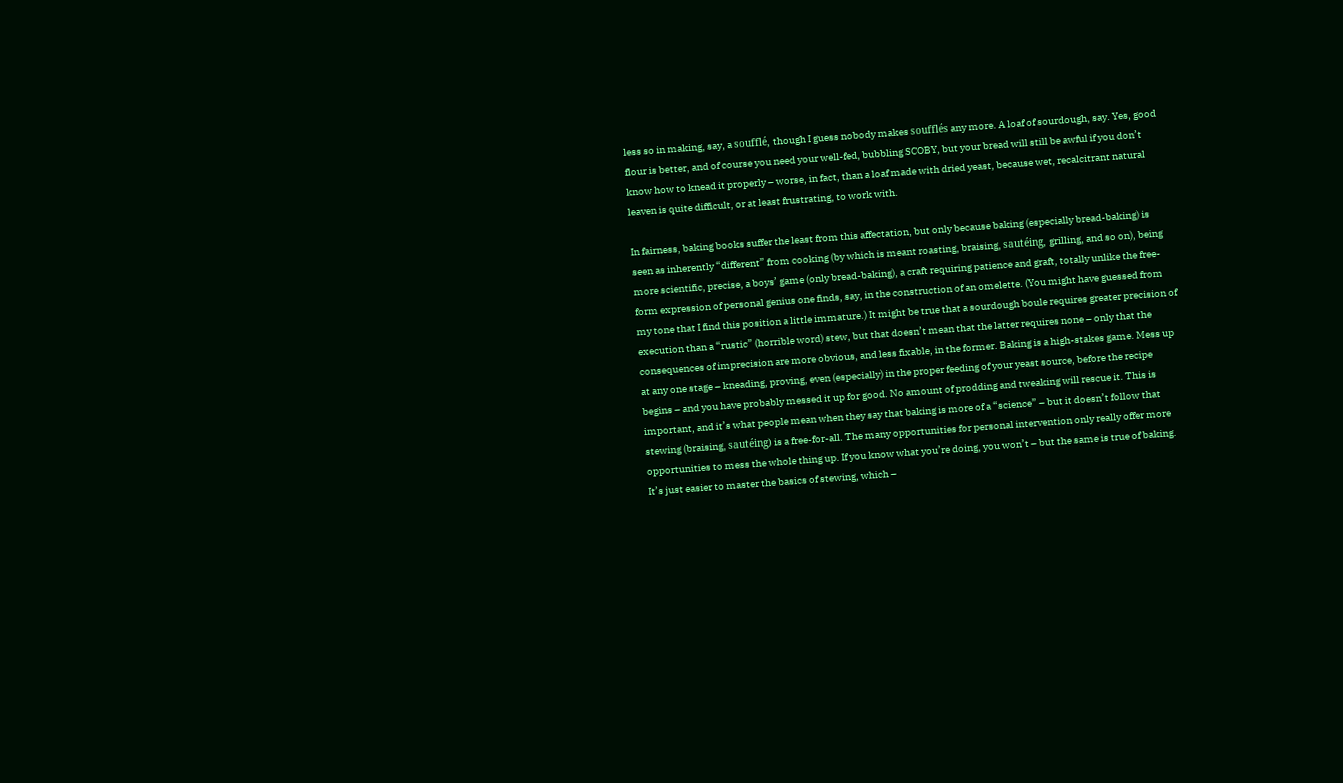less so in making, say, a soufflé, though I guess nobody makes soufflés any more. A loaf of sourdough, say. Yes, good flour is better, and of course you need your well-fed, bubbling SCOBY, but your bread will still be awful if you don’t know how to knead it properly – worse, in fact, than a loaf made with dried yeast, because wet, recalcitrant natural leaven is quite difficult, or at least frustrating, to work with.

In fairness, baking books suffer the least from this affectation, but only because baking (especially bread-baking) is seen as inherently “different” from cooking (by which is meant roasting, braising, sautéing, grilling, and so on), being more scientific, precise, a boys’ game (only bread-baking), a craft requiring patience and graft, totally unlike the free-form expression of personal genius one finds, say, in the construction of an omelette. (You might have guessed from my tone that I find this position a little immature.) It might be true that a sourdough boule requires greater precision of execution than a “rustic” (horrible word) stew, but that doesn’t mean that the latter requires none – only that the consequences of imprecision are more obvious, and less fixable, in the former. Baking is a high-stakes game. Mess up at any one stage – kneading, proving, even (especially) in the proper feeding of your yeast source, before the recipe begins – and you have probably messed it up for good. No amount of prodding and tweaking will rescue it. This is important, and it’s what people mean when they say that baking is more of a “science” – but it doesn’t follow that stewing (braising, sautéing) is a free-for-all. The many opportunities for personal intervention only really offer more opportunities to mess the whole thing up. If you know what you’re doing, you won’t – but the same is true of baking. It’s just easier to master the basics of stewing, which –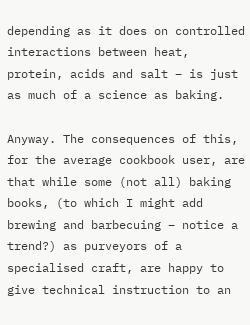depending as it does on controlled interactions between heat, protein, acids and salt – is just as much of a science as baking.

Anyway. The consequences of this, for the average cookbook user, are that while some (not all) baking books, (to which I might add brewing and barbecuing – notice a trend?) as purveyors of a specialised craft, are happy to give technical instruction to an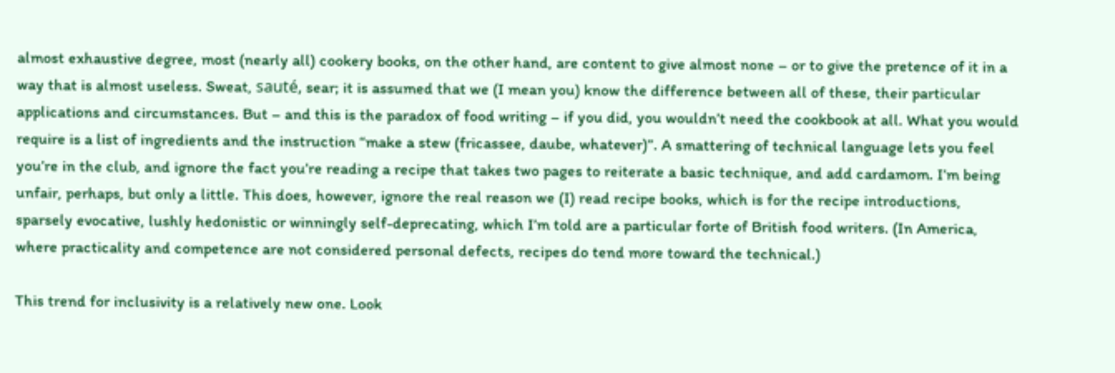almost exhaustive degree, most (nearly all) cookery books, on the other hand, are content to give almost none – or to give the pretence of it in a way that is almost useless. Sweat, sauté, sear; it is assumed that we (I mean you) know the difference between all of these, their particular applications and circumstances. But – and this is the paradox of food writing – if you did, you wouldn’t need the cookbook at all. What you would require is a list of ingredients and the instruction “make a stew (fricassee, daube, whatever)”. A smattering of technical language lets you feel you’re in the club, and ignore the fact you’re reading a recipe that takes two pages to reiterate a basic technique, and add cardamom. I’m being unfair, perhaps, but only a little. This does, however, ignore the real reason we (I) read recipe books, which is for the recipe introductions, sparsely evocative, lushly hedonistic or winningly self-deprecating, which I’m told are a particular forte of British food writers. (In America, where practicality and competence are not considered personal defects, recipes do tend more toward the technical.)

This trend for inclusivity is a relatively new one. Look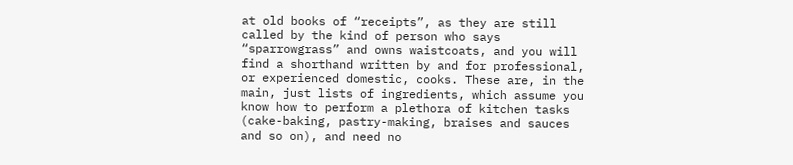at old books of “receipts”, as they are still called by the kind of person who says “sparrowgrass” and owns waistcoats, and you will find a shorthand written by and for professional, or experienced domestic, cooks. These are, in the main, just lists of ingredients, which assume you know how to perform a plethora of kitchen tasks (cake-baking, pastry-making, braises and sauces and so on), and need no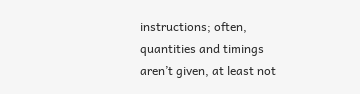instructions; often, quantities and timings aren’t given, at least not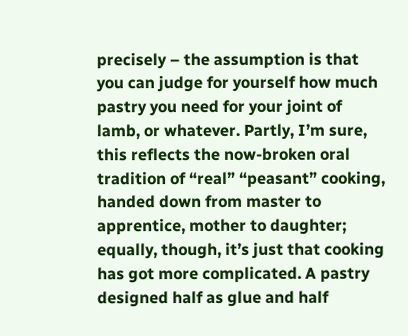precisely – the assumption is that you can judge for yourself how much pastry you need for your joint of lamb, or whatever. Partly, I’m sure, this reflects the now-broken oral tradition of “real” “peasant” cooking, handed down from master to apprentice, mother to daughter; equally, though, it’s just that cooking has got more complicated. A pastry designed half as glue and half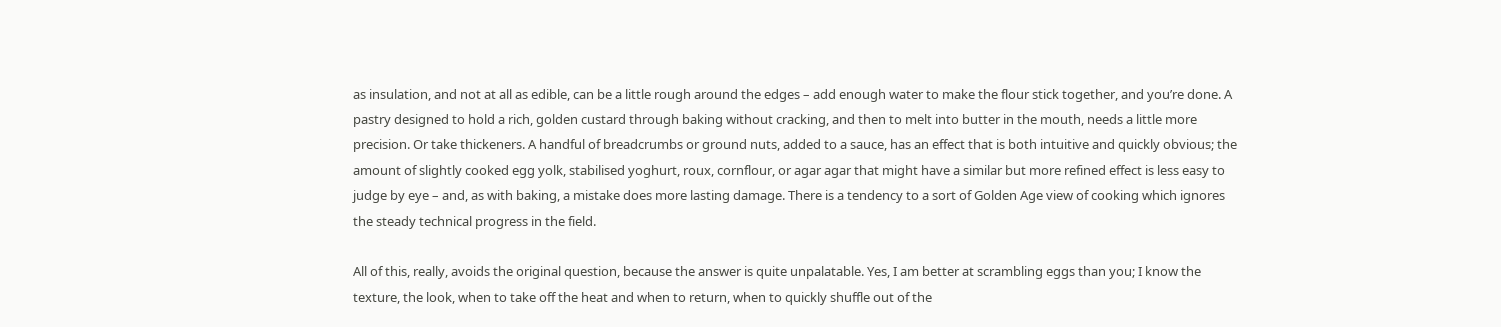as insulation, and not at all as edible, can be a little rough around the edges – add enough water to make the flour stick together, and you’re done. A pastry designed to hold a rich, golden custard through baking without cracking, and then to melt into butter in the mouth, needs a little more precision. Or take thickeners. A handful of breadcrumbs or ground nuts, added to a sauce, has an effect that is both intuitive and quickly obvious; the amount of slightly cooked egg yolk, stabilised yoghurt, roux, cornflour, or agar agar that might have a similar but more refined effect is less easy to judge by eye – and, as with baking, a mistake does more lasting damage. There is a tendency to a sort of Golden Age view of cooking which ignores the steady technical progress in the field.

All of this, really, avoids the original question, because the answer is quite unpalatable. Yes, I am better at scrambling eggs than you; I know the texture, the look, when to take off the heat and when to return, when to quickly shuffle out of the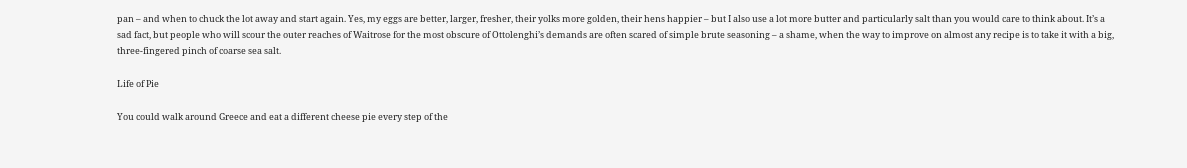pan – and when to chuck the lot away and start again. Yes, my eggs are better, larger, fresher, their yolks more golden, their hens happier – but I also use a lot more butter and particularly salt than you would care to think about. It’s a sad fact, but people who will scour the outer reaches of Waitrose for the most obscure of Ottolenghi’s demands are often scared of simple brute seasoning – a shame, when the way to improve on almost any recipe is to take it with a big, three-fingered pinch of coarse sea salt.

Life of Pie

You could walk around Greece and eat a different cheese pie every step of the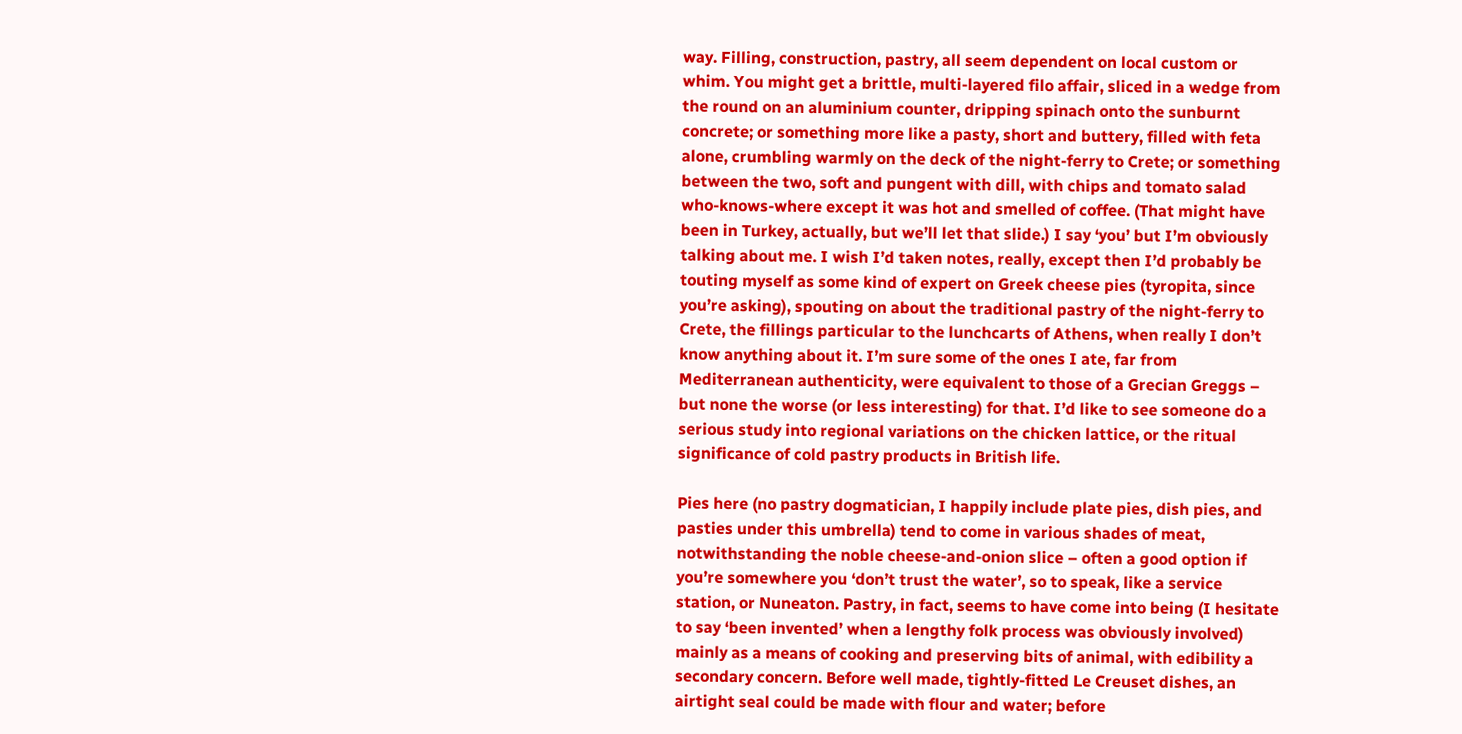way. Filling, construction, pastry, all seem dependent on local custom or whim. You might get a brittle, multi-layered filo affair, sliced in a wedge from the round on an aluminium counter, dripping spinach onto the sunburnt concrete; or something more like a pasty, short and buttery, filled with feta alone, crumbling warmly on the deck of the night-ferry to Crete; or something between the two, soft and pungent with dill, with chips and tomato salad who-knows-where except it was hot and smelled of coffee. (That might have been in Turkey, actually, but we’ll let that slide.) I say ‘you’ but I’m obviously talking about me. I wish I’d taken notes, really, except then I’d probably be touting myself as some kind of expert on Greek cheese pies (tyropita, since you’re asking), spouting on about the traditional pastry of the night-ferry to Crete, the fillings particular to the lunchcarts of Athens, when really I don’t know anything about it. I’m sure some of the ones I ate, far from Mediterranean authenticity, were equivalent to those of a Grecian Greggs – but none the worse (or less interesting) for that. I’d like to see someone do a serious study into regional variations on the chicken lattice, or the ritual significance of cold pastry products in British life.

Pies here (no pastry dogmatician, I happily include plate pies, dish pies, and pasties under this umbrella) tend to come in various shades of meat, notwithstanding the noble cheese-and-onion slice – often a good option if you’re somewhere you ‘don’t trust the water’, so to speak, like a service station, or Nuneaton. Pastry, in fact, seems to have come into being (I hesitate to say ‘been invented’ when a lengthy folk process was obviously involved) mainly as a means of cooking and preserving bits of animal, with edibility a secondary concern. Before well made, tightly-fitted Le Creuset dishes, an airtight seal could be made with flour and water; before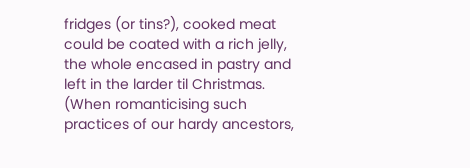fridges (or tins?), cooked meat could be coated with a rich jelly, the whole encased in pastry and left in the larder til Christmas. (When romanticising such practices of our hardy ancestors,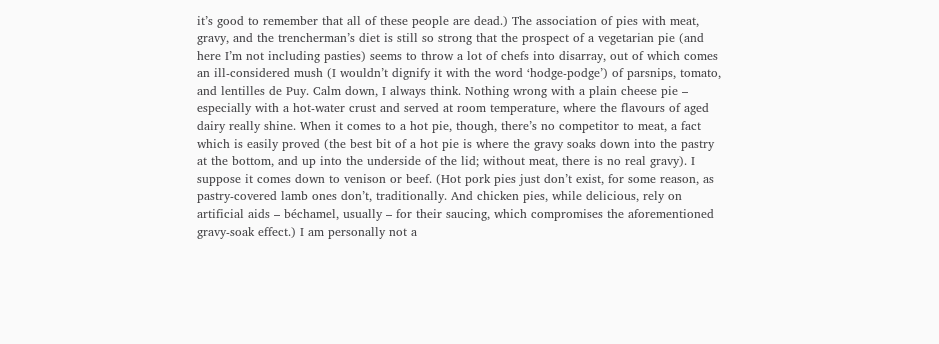it’s good to remember that all of these people are dead.) The association of pies with meat, gravy, and the trencherman’s diet is still so strong that the prospect of a vegetarian pie (and here I’m not including pasties) seems to throw a lot of chefs into disarray, out of which comes an ill-considered mush (I wouldn’t dignify it with the word ‘hodge-podge’) of parsnips, tomato, and lentilles de Puy. Calm down, I always think. Nothing wrong with a plain cheese pie – especially with a hot-water crust and served at room temperature, where the flavours of aged dairy really shine. When it comes to a hot pie, though, there’s no competitor to meat, a fact which is easily proved (the best bit of a hot pie is where the gravy soaks down into the pastry at the bottom, and up into the underside of the lid; without meat, there is no real gravy). I suppose it comes down to venison or beef. (Hot pork pies just don’t exist, for some reason, as pastry-covered lamb ones don’t, traditionally. And chicken pies, while delicious, rely on artificial aids – béchamel, usually – for their saucing, which compromises the aforementioned gravy-soak effect.) I am personally not a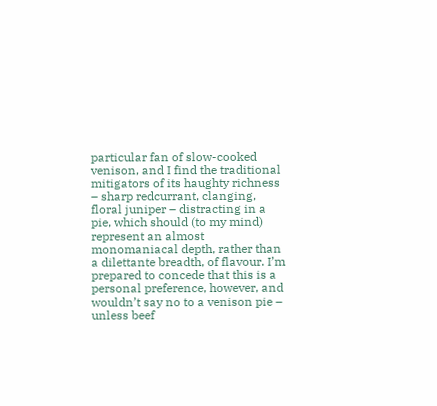particular fan of slow-cooked venison, and I find the traditional mitigators of its haughty richness – sharp redcurrant, clanging, floral juniper – distracting in a pie, which should (to my mind) represent an almost monomaniacal depth, rather than a dilettante breadth, of flavour. I’m prepared to concede that this is a personal preference, however, and wouldn’t say no to a venison pie – unless beef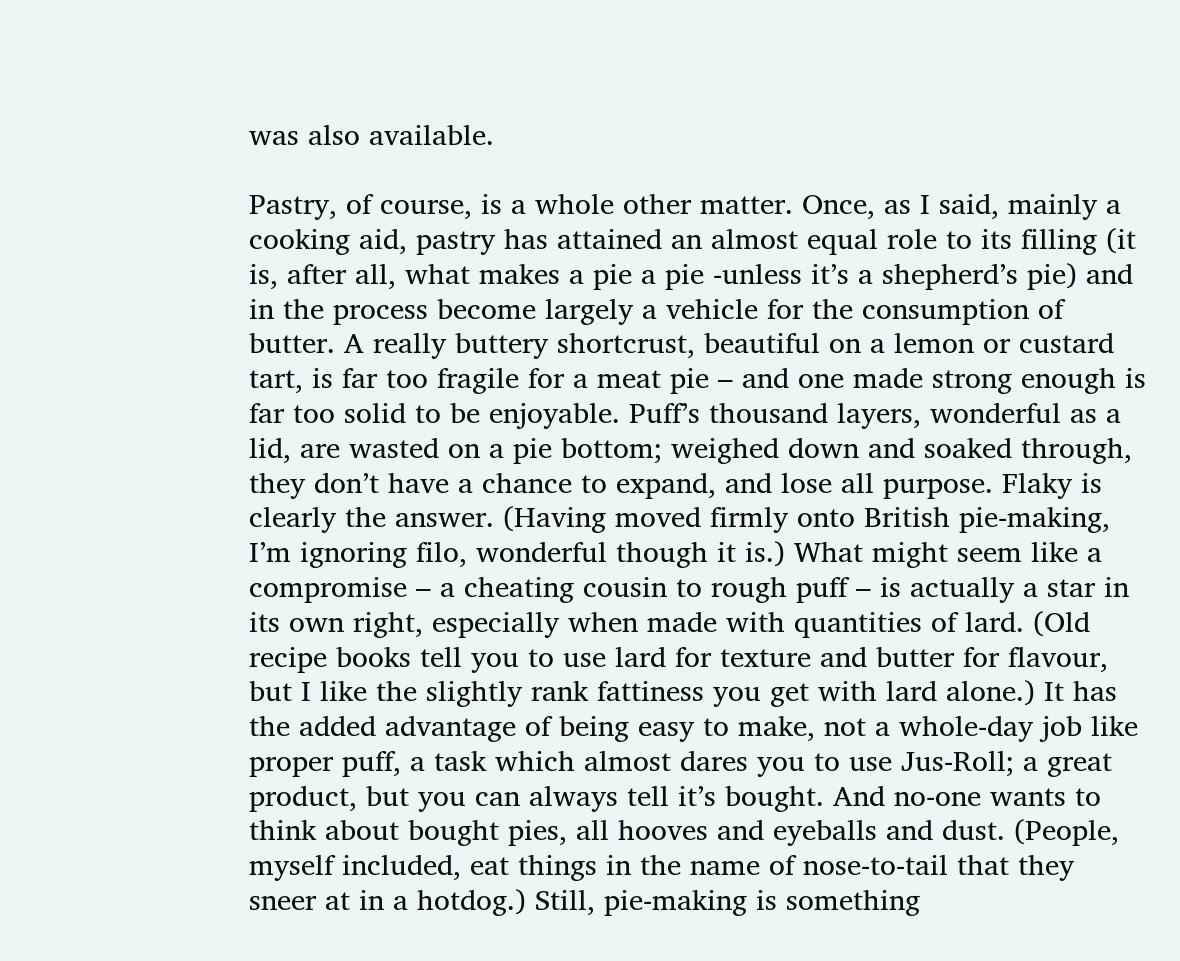was also available.

Pastry, of course, is a whole other matter. Once, as I said, mainly a cooking aid, pastry has attained an almost equal role to its filling (it is, after all, what makes a pie a pie -unless it’s a shepherd’s pie) and in the process become largely a vehicle for the consumption of butter. A really buttery shortcrust, beautiful on a lemon or custard tart, is far too fragile for a meat pie – and one made strong enough is far too solid to be enjoyable. Puff’s thousand layers, wonderful as a lid, are wasted on a pie bottom; weighed down and soaked through, they don’t have a chance to expand, and lose all purpose. Flaky is clearly the answer. (Having moved firmly onto British pie-making, I’m ignoring filo, wonderful though it is.) What might seem like a compromise – a cheating cousin to rough puff – is actually a star in its own right, especially when made with quantities of lard. (Old recipe books tell you to use lard for texture and butter for flavour, but I like the slightly rank fattiness you get with lard alone.) It has the added advantage of being easy to make, not a whole-day job like proper puff, a task which almost dares you to use Jus-Roll; a great product, but you can always tell it’s bought. And no-one wants to think about bought pies, all hooves and eyeballs and dust. (People, myself included, eat things in the name of nose-to-tail that they sneer at in a hotdog.) Still, pie-making is something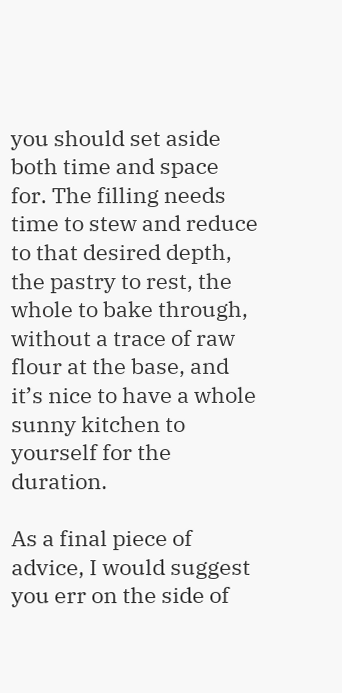you should set aside both time and space for. The filling needs time to stew and reduce to that desired depth, the pastry to rest, the whole to bake through, without a trace of raw flour at the base, and it’s nice to have a whole sunny kitchen to yourself for the duration.

As a final piece of advice, I would suggest you err on the side of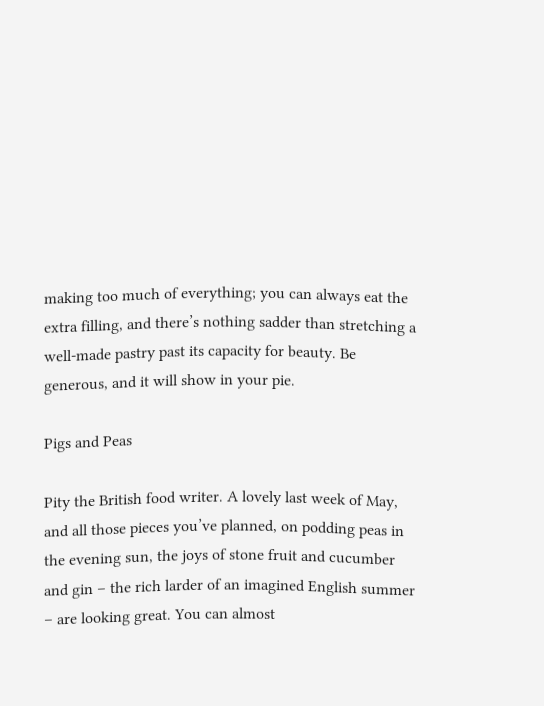making too much of everything; you can always eat the extra filling, and there’s nothing sadder than stretching a well-made pastry past its capacity for beauty. Be generous, and it will show in your pie.

Pigs and Peas

Pity the British food writer. A lovely last week of May, and all those pieces you’ve planned, on podding peas in the evening sun, the joys of stone fruit and cucumber and gin – the rich larder of an imagined English summer – are looking great. You can almost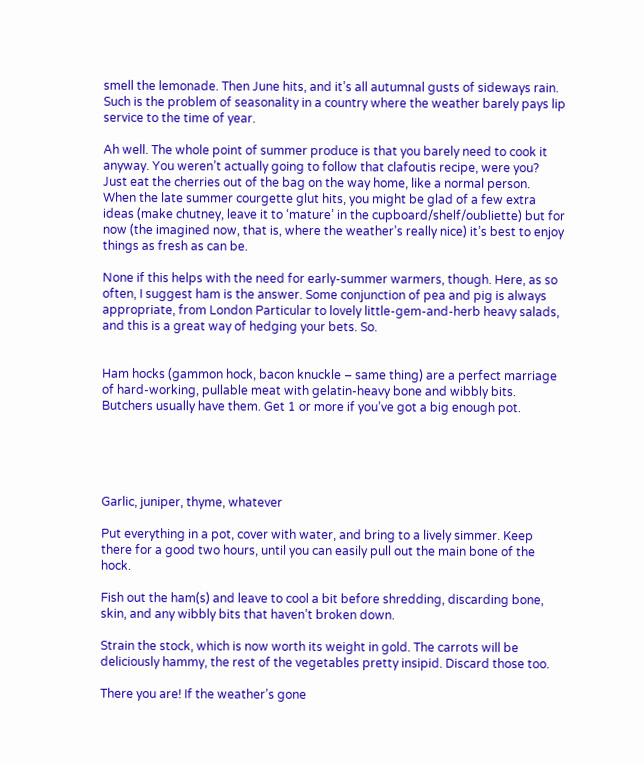smell the lemonade. Then June hits, and it’s all autumnal gusts of sideways rain. Such is the problem of seasonality in a country where the weather barely pays lip service to the time of year.

Ah well. The whole point of summer produce is that you barely need to cook it anyway. You weren’t actually going to follow that clafoutis recipe, were you? Just eat the cherries out of the bag on the way home, like a normal person. When the late summer courgette glut hits, you might be glad of a few extra ideas (make chutney, leave it to ‘mature’ in the cupboard/shelf/oubliette) but for now (the imagined now, that is, where the weather’s really nice) it’s best to enjoy things as fresh as can be.

None if this helps with the need for early-summer warmers, though. Here, as so often, I suggest ham is the answer. Some conjunction of pea and pig is always appropriate, from London Particular to lovely little-gem-and-herb heavy salads, and this is a great way of hedging your bets. So.


Ham hocks (gammon hock, bacon knuckle – same thing) are a perfect marriage of hard-working, pullable meat with gelatin-heavy bone and wibbly bits. Butchers usually have them. Get 1 or more if you’ve got a big enough pot.





Garlic, juniper, thyme, whatever

Put everything in a pot, cover with water, and bring to a lively simmer. Keep there for a good two hours, until you can easily pull out the main bone of the hock.

Fish out the ham(s) and leave to cool a bit before shredding, discarding bone, skin, and any wibbly bits that haven’t broken down.

Strain the stock, which is now worth its weight in gold. The carrots will be deliciously hammy, the rest of the vegetables pretty insipid. Discard those too.

There you are! If the weather’s gone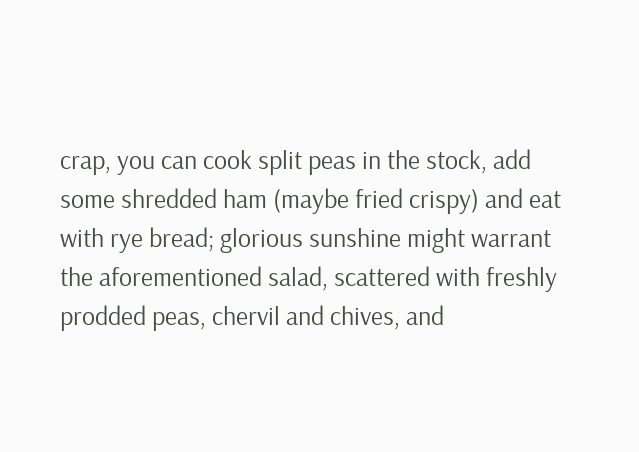crap, you can cook split peas in the stock, add some shredded ham (maybe fried crispy) and eat with rye bread; glorious sunshine might warrant the aforementioned salad, scattered with freshly prodded peas, chervil and chives, and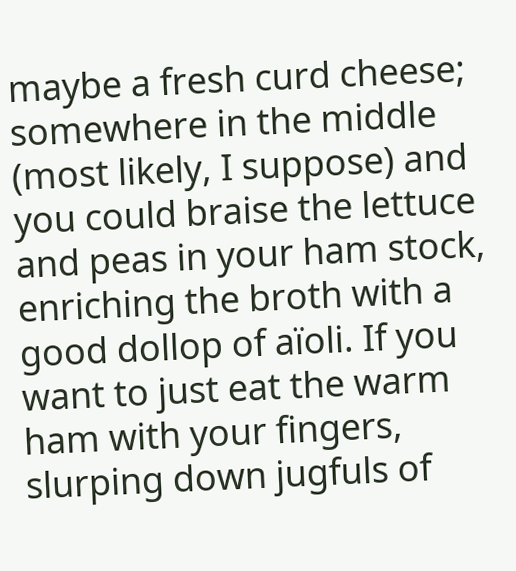maybe a fresh curd cheese; somewhere in the middle (most likely, I suppose) and you could braise the lettuce and peas in your ham stock, enriching the broth with a good dollop of aïoli. If you want to just eat the warm ham with your fingers, slurping down jugfuls of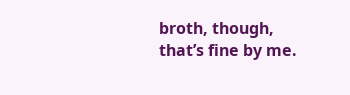broth, though, that’s fine by me.